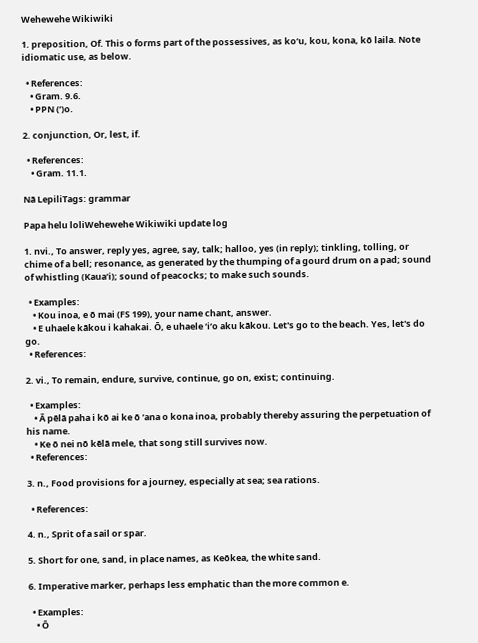Wehewehe Wikiwiki

1. preposition, Of. This o forms part of the possessives, as koʻu, kou, kona, kō laila. Note idiomatic use, as below.

  • References:
    • Gram. 9.6.
    • PPN (ʻ)o.

2. conjunction, Or, lest, if.

  • References:
    • Gram. 11.1.

Nā LepiliTags: grammar

Papa helu loliWehewehe Wikiwiki update log

1. nvi., To answer, reply yes, agree, say, talk; halloo, yes (in reply); tinkling, tolling, or chime of a bell; resonance, as generated by the thumping of a gourd drum on a pad; sound of whistling (Kauaʻi); sound of peacocks; to make such sounds.

  • Examples:
    • Kou inoa, e ō mai (FS 199), your name chant, answer.
    • E uhaele kākou i kahakai. Ō, e uhaele ʻiʻo aku kākou. Let's go to the beach. Yes, let's do go.
  • References:

2. vi., To remain, endure, survive, continue, go on, exist; continuing.

  • Examples:
    • Ā pēlā paha i kō ai ke ō ʻana o kona inoa, probably thereby assuring the perpetuation of his name.
    • Ke ō nei nō kēlā mele, that song still survives now.
  • References:

3. n., Food provisions for a journey, especially at sea; sea rations.

  • References:

4. n., Sprit of a sail or spar.

5. Short for one, sand, in place names, as Keōkea, the white sand.

6. Imperative marker, perhaps less emphatic than the more common e.

  • Examples:
    • Ō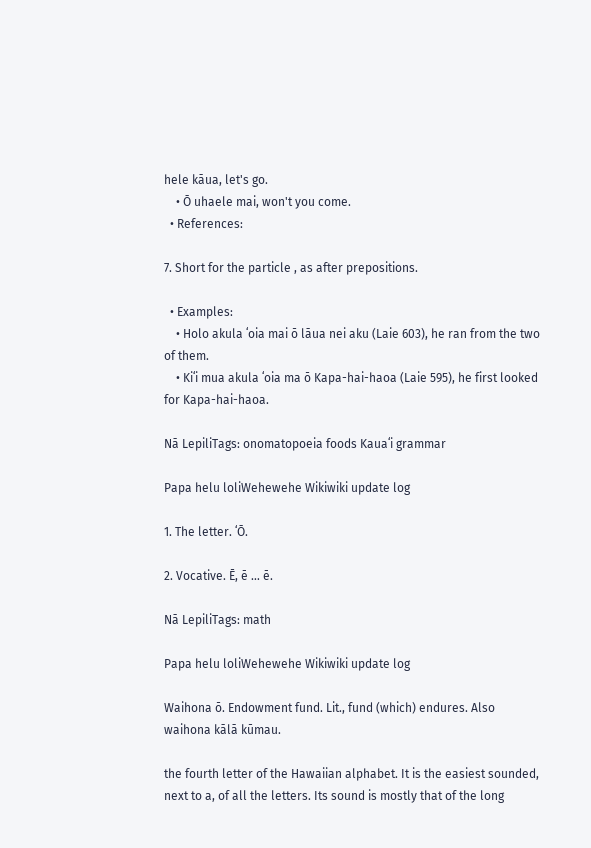hele kāua, let's go.
    • Ō uhaele mai, won't you come.
  • References:

7. Short for the particle , as after prepositions.

  • Examples:
    • Holo akula ʻoia mai ō lāua nei aku (Laie 603), he ran from the two of them.
    • Kiʻi mua akula ʻoia ma ō Kapa-hai-haoa (Laie 595), he first looked for Kapa-hai-haoa.

Nā LepiliTags: onomatopoeia foods Kauaʻi grammar

Papa helu loliWehewehe Wikiwiki update log

1. The letter. ʻŌ.

2. Vocative. Ē, ē … ē.

Nā LepiliTags: math

Papa helu loliWehewehe Wikiwiki update log

Waihona ō. Endowment fund. Lit., fund (which) endures. Also waihona kālā kūmau.

the fourth letter of the Hawaiian alphabet. It is the easiest sounded, next to a, of all the letters. Its sound is mostly that of the long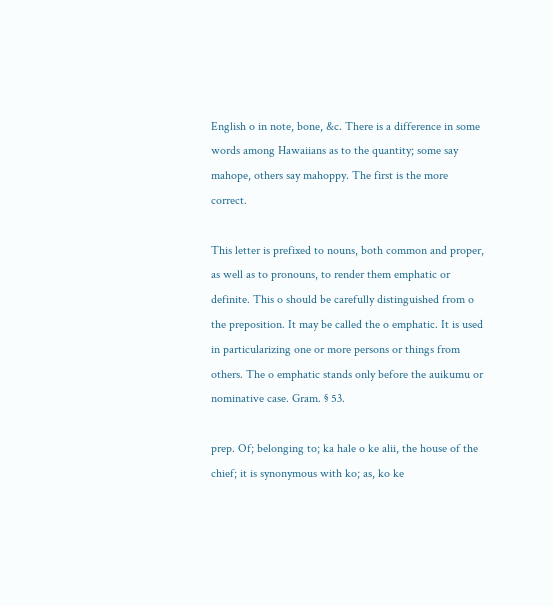English o in note, bone, &c. There is a difference in some words among Hawaiians as to the quantity; some say mahope, others say mahoppy. The first is the more correct.

This letter is prefixed to nouns, both common and proper, as well as to pronouns, to render them emphatic or definite. This o should be carefully distinguished from o the preposition. It may be called the o emphatic. It is used in particularizing one or more persons or things from others. The o emphatic stands only before the auikumu or nominative case. Gram. § 53.

prep. Of; belonging to; ka hale o ke alii, the house of the chief; it is synonymous with ko; as, ko ke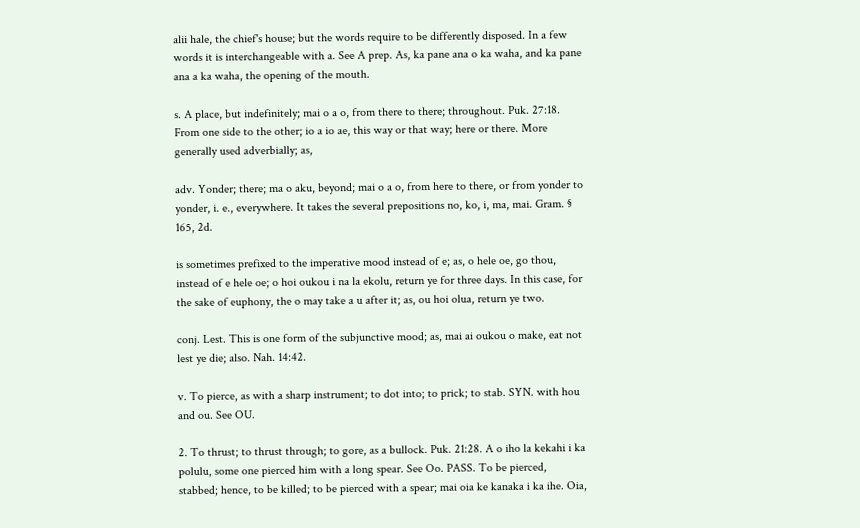alii hale, the chief's house; but the words require to be differently disposed. In a few words it is interchangeable with a. See A prep. As, ka pane ana o ka waha, and ka pane ana a ka waha, the opening of the mouth.

s. A place, but indefinitely; mai o a o, from there to there; throughout. Puk. 27:18. From one side to the other; io a io ae, this way or that way; here or there. More generally used adverbially; as,

adv. Yonder; there; ma o aku, beyond; mai o a o, from here to there, or from yonder to yonder, i. e., everywhere. It takes the several prepositions no, ko, i, ma, mai. Gram. § 165, 2d.

is sometimes prefixed to the imperative mood instead of e; as, o hele oe, go thou, instead of e hele oe; o hoi oukou i na la ekolu, return ye for three days. In this case, for the sake of euphony, the o may take a u after it; as, ou hoi olua, return ye two.

conj. Lest. This is one form of the subjunctive mood; as, mai ai oukou o make, eat not lest ye die; also. Nah. 14:42.

v. To pierce, as with a sharp instrument; to dot into; to prick; to stab. SYN. with hou and ou. See OU.

2. To thrust; to thrust through; to gore, as a bullock. Puk. 21:28. A o iho la kekahi i ka polulu, some one pierced him with a long spear. See Oo. PASS. To be pierced, stabbed; hence, to be killed; to be pierced with a spear; mai oia ke kanaka i ka ihe. Oia,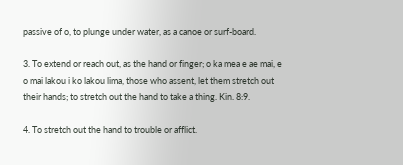passive of o, to plunge under water, as a canoe or surf-board.

3. To extend or reach out, as the hand or finger; o ka mea e ae mai, e o mai lakou i ko lakou lima, those who assent, let them stretch out their hands; to stretch out the hand to take a thing. Kin. 8:9.

4. To stretch out the hand to trouble or afflict.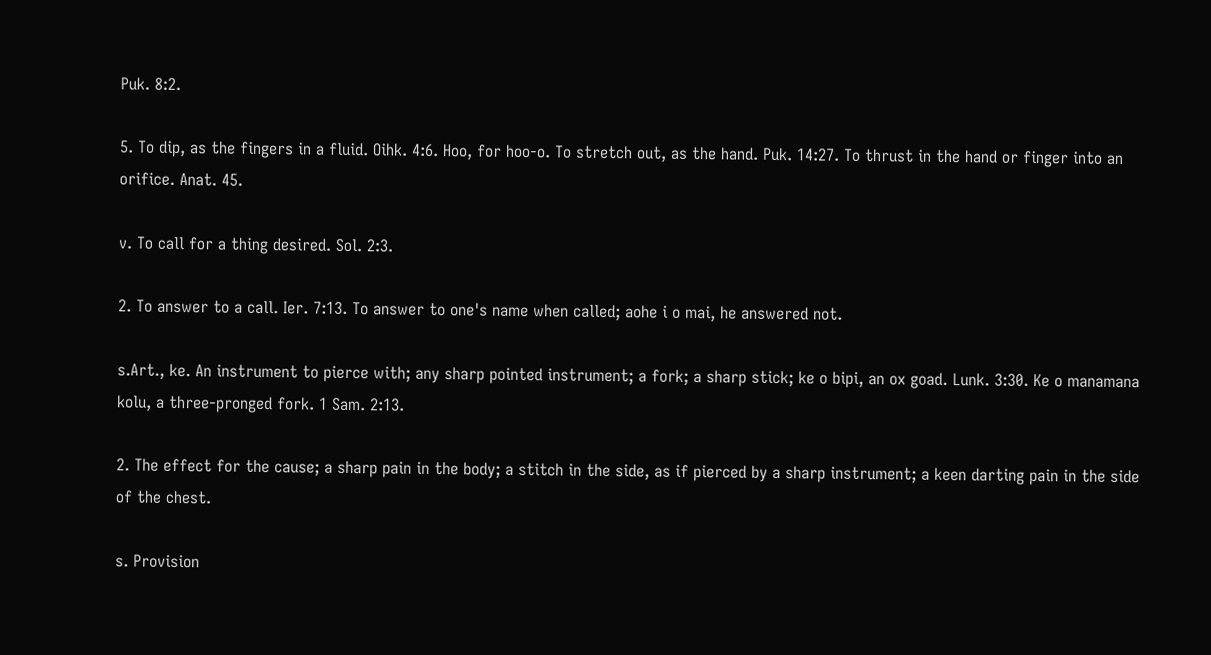Puk. 8:2.

5. To dip, as the fingers in a fluid. Oihk. 4:6. Hoo, for hoo-o. To stretch out, as the hand. Puk. 14:27. To thrust in the hand or finger into an orifice. Anat. 45.

v. To call for a thing desired. Sol. 2:3.

2. To answer to a call. Ier. 7:13. To answer to one's name when called; aohe i o mai, he answered not.

s.Art., ke. An instrument to pierce with; any sharp pointed instrument; a fork; a sharp stick; ke o bipi, an ox goad. Lunk. 3:30. Ke o manamana kolu, a three-pronged fork. 1 Sam. 2:13.

2. The effect for the cause; a sharp pain in the body; a stitch in the side, as if pierced by a sharp instrument; a keen darting pain in the side of the chest.

s. Provision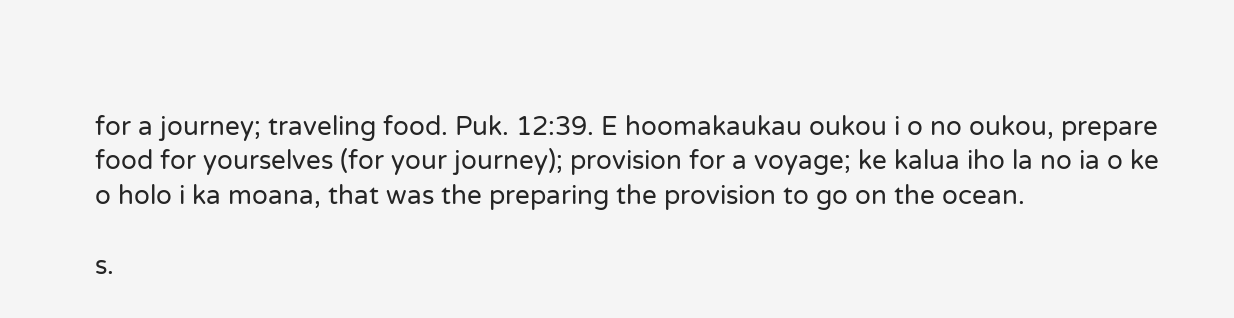for a journey; traveling food. Puk. 12:39. E hoomakaukau oukou i o no oukou, prepare food for yourselves (for your journey); provision for a voyage; ke kalua iho la no ia o ke o holo i ka moana, that was the preparing the provision to go on the ocean.

s.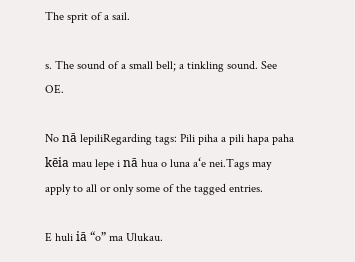The sprit of a sail.

s. The sound of a small bell; a tinkling sound. See OE.

No nā lepiliRegarding tags: Pili piha a pili hapa paha kēia mau lepe i nā hua o luna aʻe nei.Tags may apply to all or only some of the tagged entries.

E huli iā “o” ma Ulukau.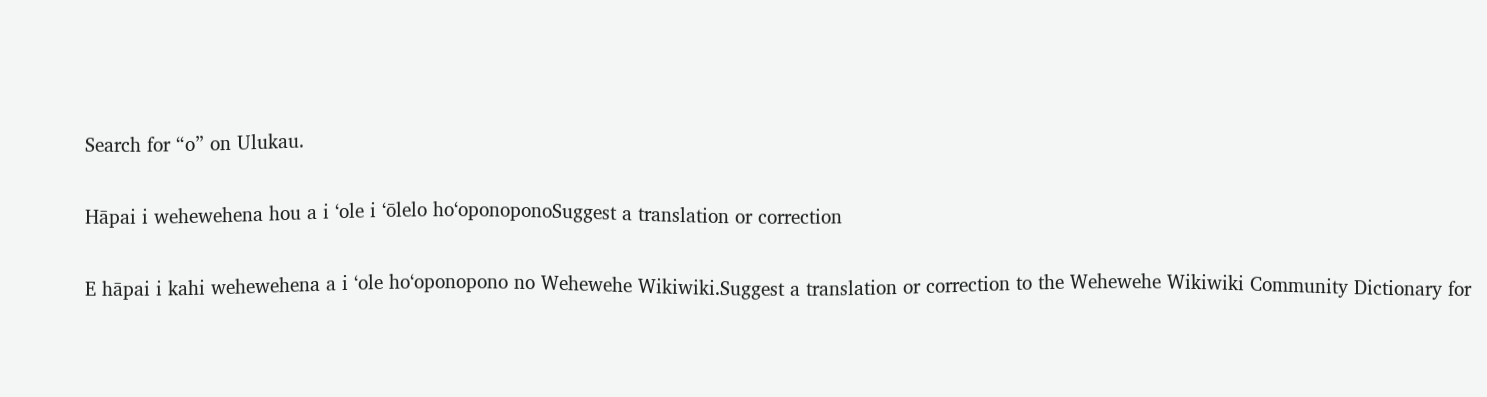Search for “o” on Ulukau.

Hāpai i wehewehena hou a i ʻole i ʻōlelo hoʻoponoponoSuggest a translation or correction

E hāpai i kahi wehewehena a i ʻole hoʻoponopono no Wehewehe Wikiwiki.Suggest a translation or correction to the Wehewehe Wikiwiki Community Dictionary for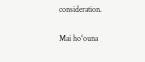consideration.

Mai hoʻouna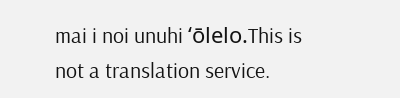mai i noi unuhi ʻōlelo.This is not a translation service.